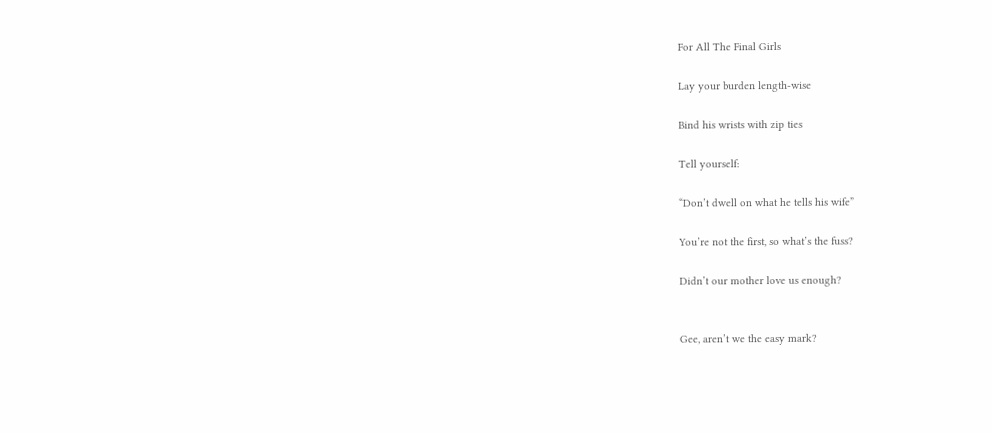For All The Final Girls

Lay your burden length-wise

Bind his wrists with zip ties

Tell yourself:

“Don’t dwell on what he tells his wife”

You’re not the first, so what’s the fuss?

Didn’t our mother love us enough?


Gee, aren’t we the easy mark?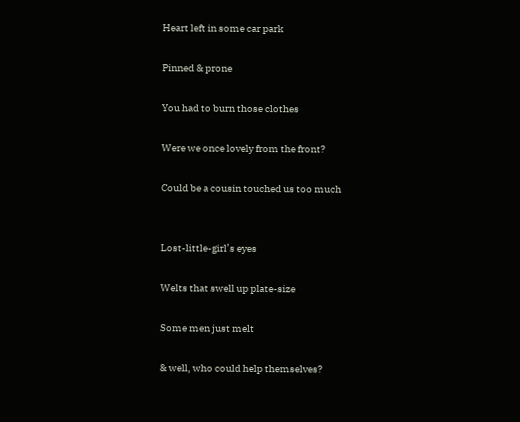Heart left in some car park

Pinned & prone

You had to burn those clothes

Were we once lovely from the front?

Could be a cousin touched us too much


Lost-little-girl’s eyes

Welts that swell up plate-size

Some men just melt

& well, who could help themselves?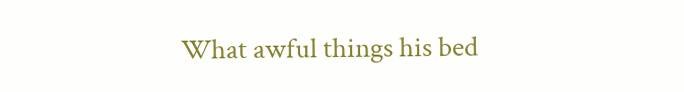What awful things his bed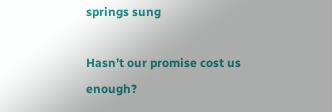springs sung

Hasn’t our promise cost us enough?